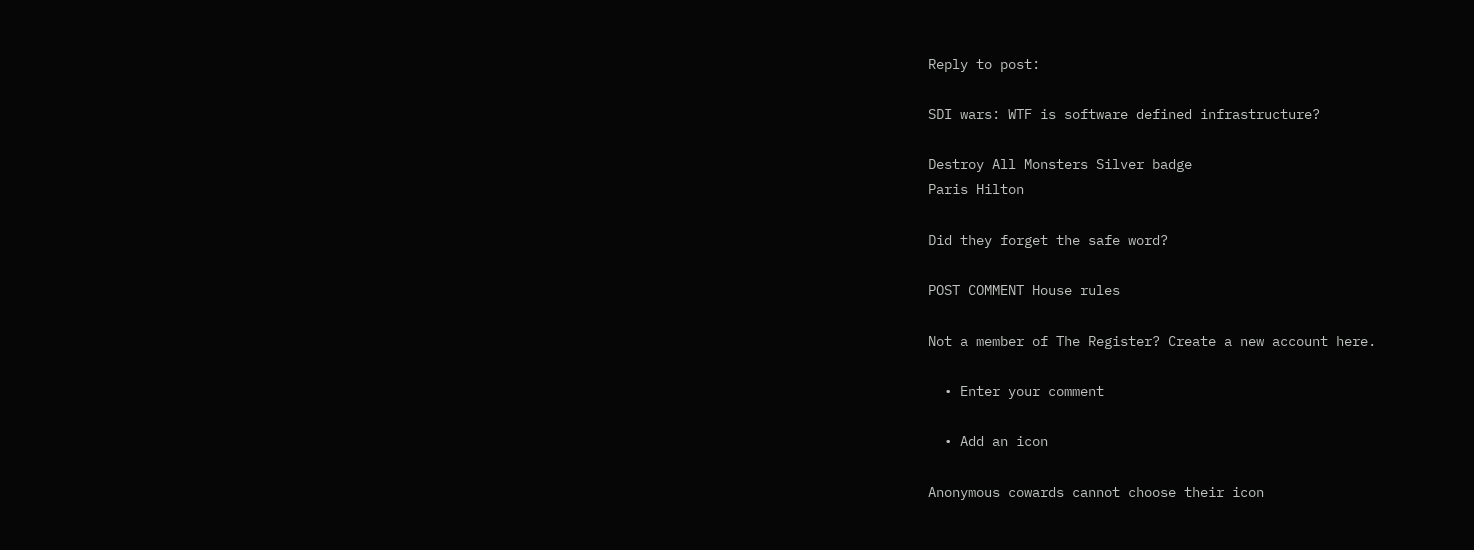Reply to post:

SDI wars: WTF is software defined infrastructure?

Destroy All Monsters Silver badge
Paris Hilton

Did they forget the safe word?

POST COMMENT House rules

Not a member of The Register? Create a new account here.

  • Enter your comment

  • Add an icon

Anonymous cowards cannot choose their icon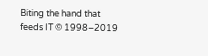Biting the hand that feeds IT © 1998–2019